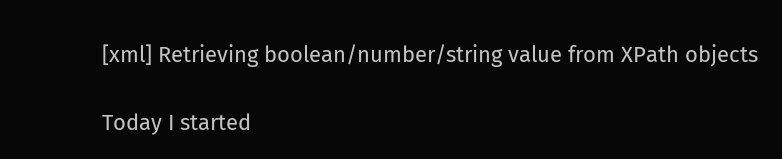[xml] Retrieving boolean/number/string value from XPath objects

Today I started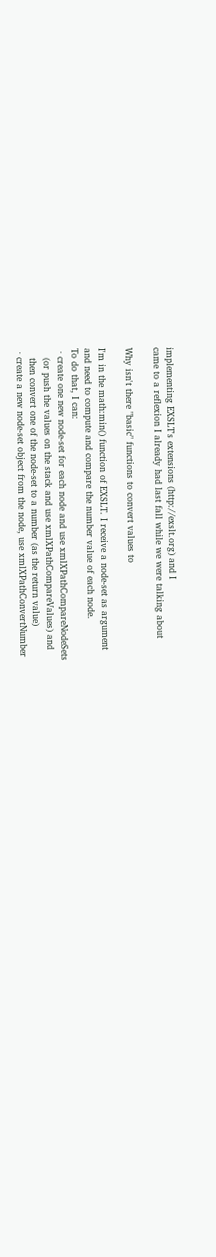implementing EXSLT's extensions (http://exslt.org) and I
came to a reflexion I already had last fall while we were talking about

Why isn't there "basic" functions to convert values to

I'm in the math:min() function of EXSLT. I receive a node-set as argument
and need to compute and compare the number value of each node.
To do that, I can:
 · create one new node-set for each node and use xmlXPathCompareNodeSets
   (or push the values on the stack and use xmlXPathCompareValues) and
   then convert one of the node-set to a number (as the return value)
 · create a new node-set object from the node, use xmlXPathConvertNumber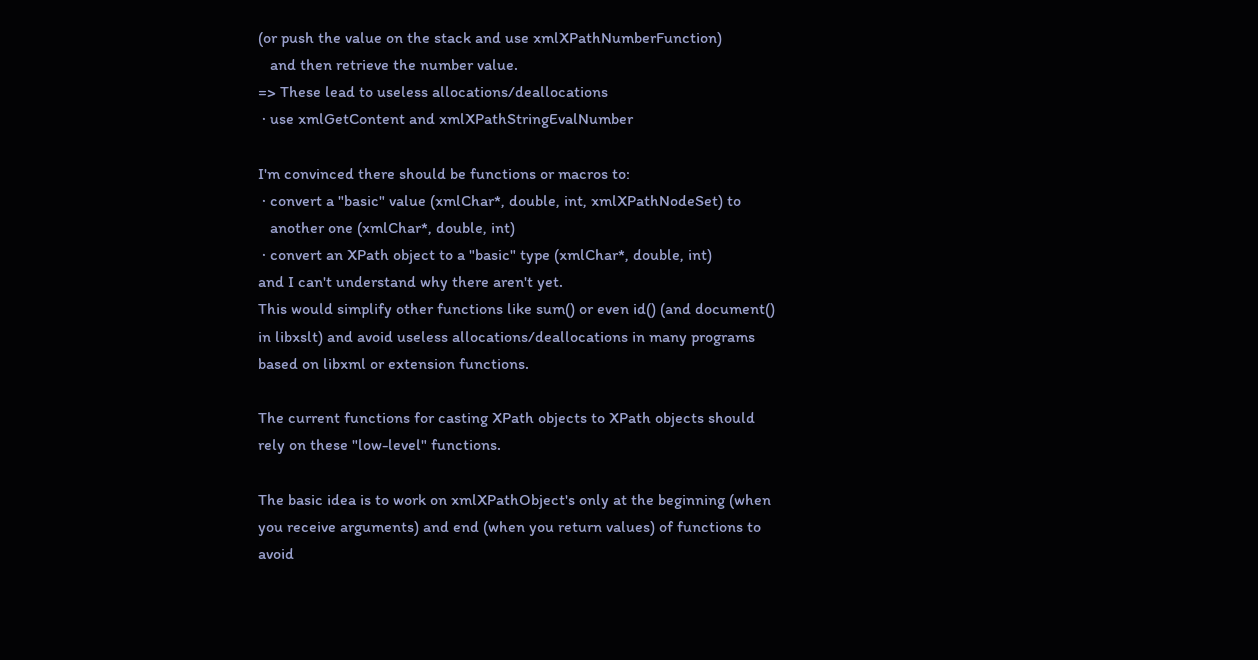(or push the value on the stack and use xmlXPathNumberFunction)
   and then retrieve the number value.
=> These lead to useless allocations/deallocations
 · use xmlGetContent and xmlXPathStringEvalNumber

I'm convinced there should be functions or macros to:
 · convert a "basic" value (xmlChar*, double, int, xmlXPathNodeSet) to
   another one (xmlChar*, double, int)
 · convert an XPath object to a "basic" type (xmlChar*, double, int)
and I can't understand why there aren't yet.
This would simplify other functions like sum() or even id() (and document()
in libxslt) and avoid useless allocations/deallocations in many programs
based on libxml or extension functions.

The current functions for casting XPath objects to XPath objects should
rely on these "low-level" functions.

The basic idea is to work on xmlXPathObject's only at the beginning (when
you receive arguments) and end (when you return values) of functions to
avoid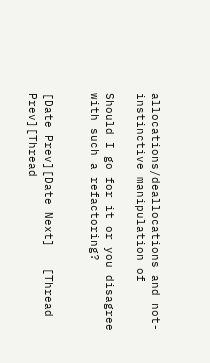allocations/deallocations and not-instinctive manipulation of

Should I go for it or you disagree with such a refactoring?


[Date Prev][Date Next]   [Thread Prev][Thread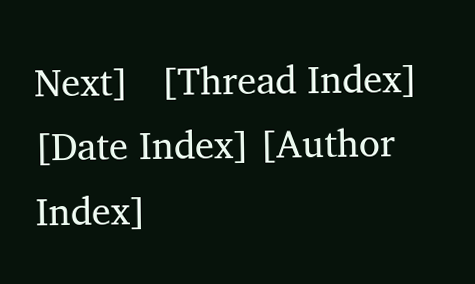Next]   [Thread Index] [Date Index] [Author Index]